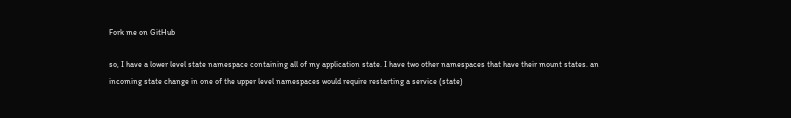Fork me on GitHub

so, I have a lower level state namespace containing all of my application state. I have two other namespaces that have their mount states. an incoming state change in one of the upper level namespaces would require restarting a service (state)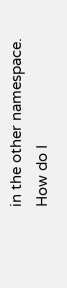in the other namespace. How do I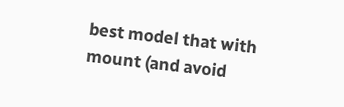best model that with mount (and avoid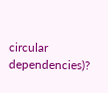circular dependencies)?